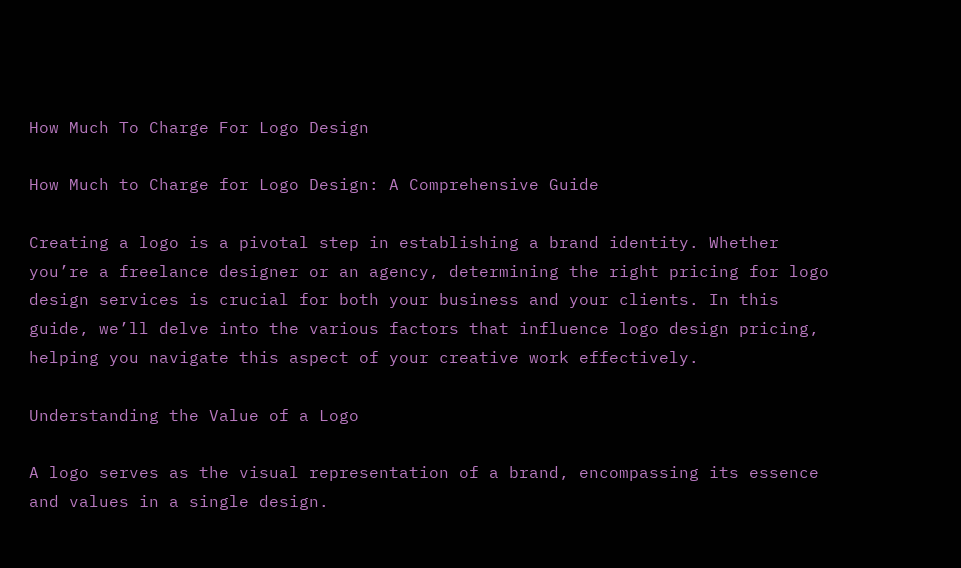How Much To Charge For Logo Design

How Much to Charge for Logo Design: A Comprehensive Guide

Creating a logo is a pivotal step in establishing a brand identity. Whether you’re a freelance designer or an agency, determining the right pricing for logo design services is crucial for both your business and your clients. In this guide, we’ll delve into the various factors that influence logo design pricing, helping you navigate this aspect of your creative work effectively.

Understanding the Value of a Logo

A logo serves as the visual representation of a brand, encompassing its essence and values in a single design.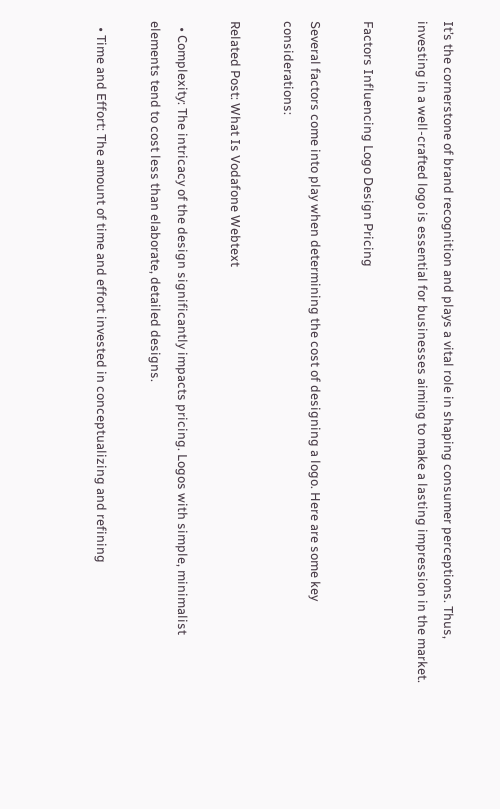It’s the cornerstone of brand recognition and plays a vital role in shaping consumer perceptions. Thus, investing in a well-crafted logo is essential for businesses aiming to make a lasting impression in the market.

Factors Influencing Logo Design Pricing

Several factors come into play when determining the cost of designing a logo. Here are some key considerations:

Related Post: What Is Vodafone Webtext

  • Complexity: The intricacy of the design significantly impacts pricing. Logos with simple, minimalist elements tend to cost less than elaborate, detailed designs.

  • Time and Effort: The amount of time and effort invested in conceptualizing and refining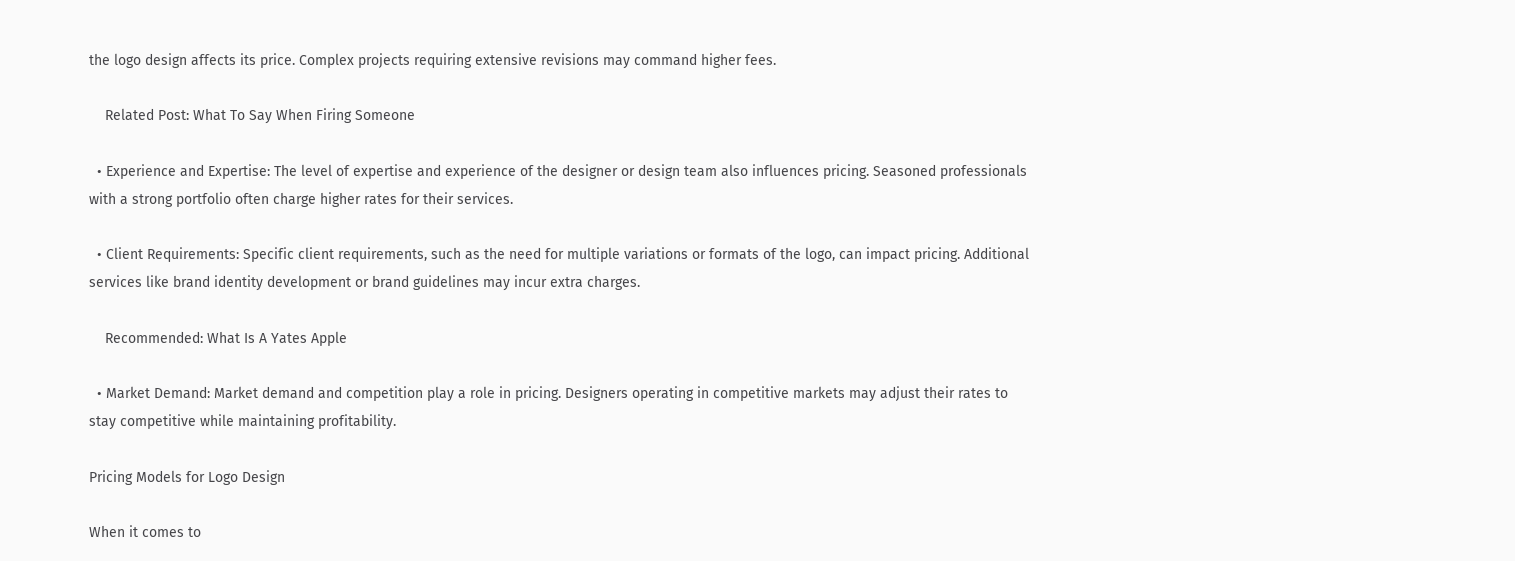the logo design affects its price. Complex projects requiring extensive revisions may command higher fees.

    Related Post: What To Say When Firing Someone

  • Experience and Expertise: The level of expertise and experience of the designer or design team also influences pricing. Seasoned professionals with a strong portfolio often charge higher rates for their services.

  • Client Requirements: Specific client requirements, such as the need for multiple variations or formats of the logo, can impact pricing. Additional services like brand identity development or brand guidelines may incur extra charges.

    Recommended: What Is A Yates Apple

  • Market Demand: Market demand and competition play a role in pricing. Designers operating in competitive markets may adjust their rates to stay competitive while maintaining profitability.

Pricing Models for Logo Design

When it comes to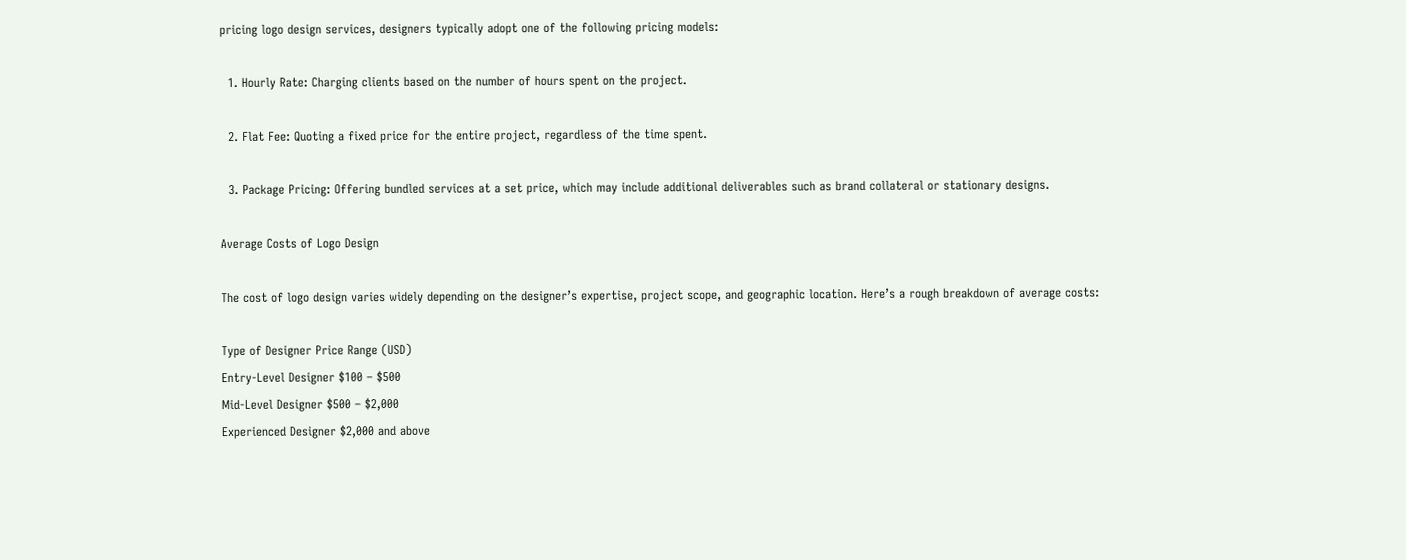pricing logo design services, designers typically adopt one of the following pricing models:

  1. Hourly Rate: Charging clients based on the number of hours spent on the project.

  2. Flat Fee: Quoting a fixed price for the entire project, regardless of the time spent.

  3. Package Pricing: Offering bundled services at a set price, which may include additional deliverables such as brand collateral or stationary designs.

Average Costs of Logo Design

The cost of logo design varies widely depending on the designer’s expertise, project scope, and geographic location. Here’s a rough breakdown of average costs:

Type of Designer Price Range (USD)
Entry-Level Designer $100 – $500
Mid-Level Designer $500 – $2,000
Experienced Designer $2,000 and above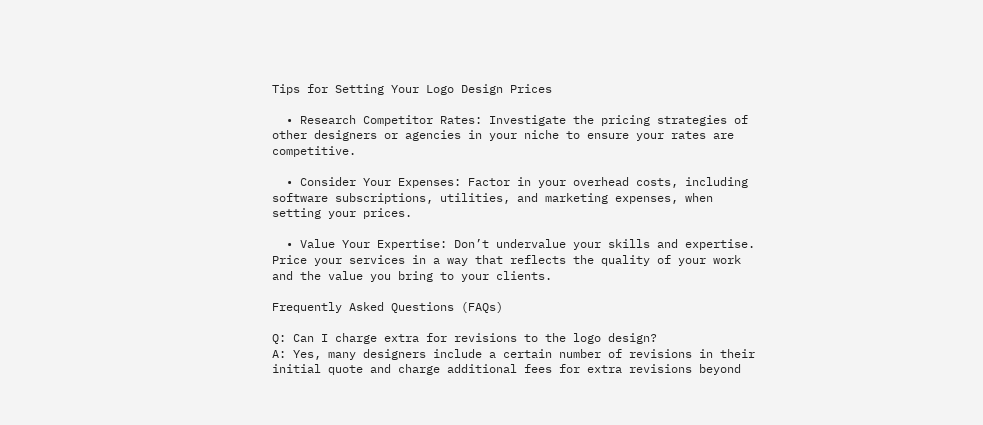Tips for Setting Your Logo Design Prices

  • Research Competitor Rates: Investigate the pricing strategies of other designers or agencies in your niche to ensure your rates are competitive.

  • Consider Your Expenses: Factor in your overhead costs, including software subscriptions, utilities, and marketing expenses, when setting your prices.

  • Value Your Expertise: Don’t undervalue your skills and expertise. Price your services in a way that reflects the quality of your work and the value you bring to your clients.

Frequently Asked Questions (FAQs)

Q: Can I charge extra for revisions to the logo design?
A: Yes, many designers include a certain number of revisions in their initial quote and charge additional fees for extra revisions beyond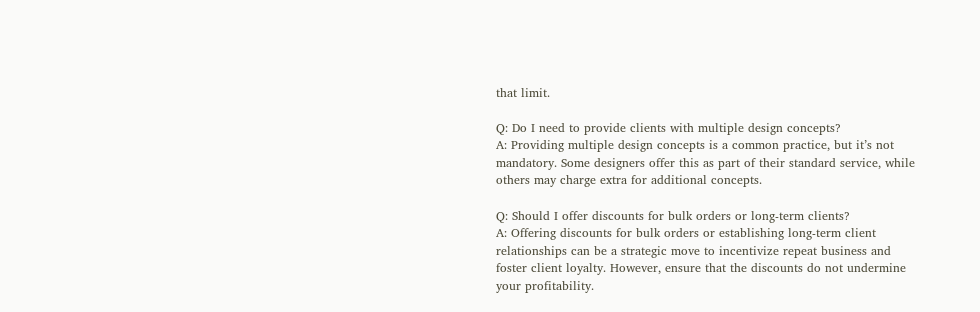that limit.

Q: Do I need to provide clients with multiple design concepts?
A: Providing multiple design concepts is a common practice, but it’s not mandatory. Some designers offer this as part of their standard service, while others may charge extra for additional concepts.

Q: Should I offer discounts for bulk orders or long-term clients?
A: Offering discounts for bulk orders or establishing long-term client relationships can be a strategic move to incentivize repeat business and foster client loyalty. However, ensure that the discounts do not undermine your profitability.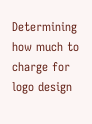Determining how much to charge for logo design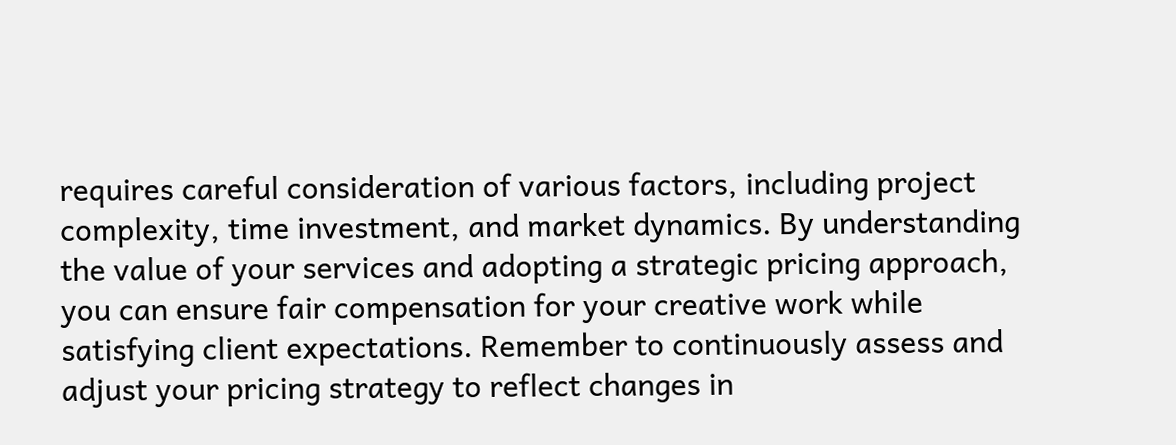requires careful consideration of various factors, including project complexity, time investment, and market dynamics. By understanding the value of your services and adopting a strategic pricing approach, you can ensure fair compensation for your creative work while satisfying client expectations. Remember to continuously assess and adjust your pricing strategy to reflect changes in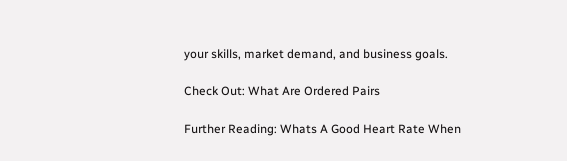your skills, market demand, and business goals.

Check Out: What Are Ordered Pairs

Further Reading: Whats A Good Heart Rate When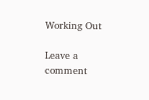Working Out

Leave a comment